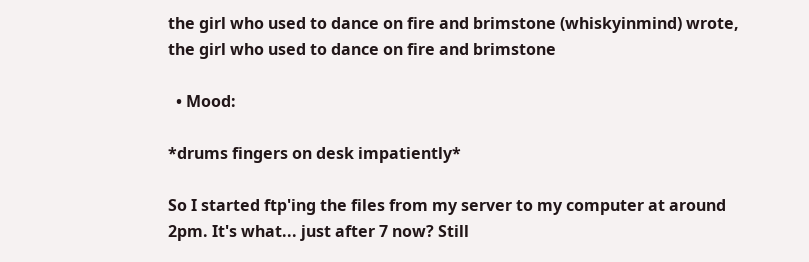the girl who used to dance on fire and brimstone (whiskyinmind) wrote,
the girl who used to dance on fire and brimstone

  • Mood:

*drums fingers on desk impatiently*

So I started ftp'ing the files from my server to my computer at around 2pm. It's what... just after 7 now? Still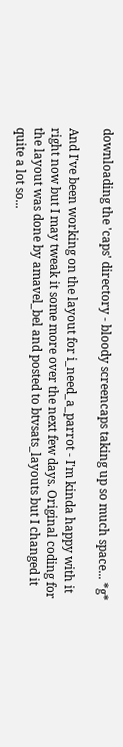downloading the 'caps' directory - bloody screencaps taking up so much space... *g*

And I've been working on the layout for i_need_a_parrot - I'm kinda happy with it right now but I may tweak it some more over the next few days. Original coding for the layout was done by amavel_bel and posted to btvsats_layouts but I changed it quite a lot so...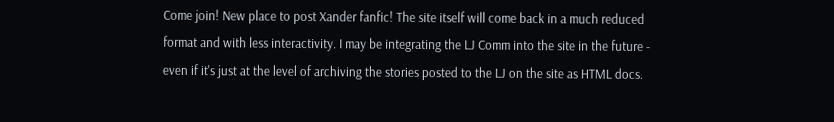Come join! New place to post Xander fanfic! The site itself will come back in a much reduced format and with less interactivity. I may be integrating the LJ Comm into the site in the future - even if it's just at the level of archiving the stories posted to the LJ on the site as HTML docs.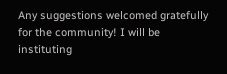Any suggestions welcomed gratefully for the community! I will be instituting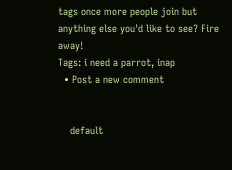tags once more people join but anything else you'd like to see? Fire away!
Tags: i need a parrot, inap
  • Post a new comment


    default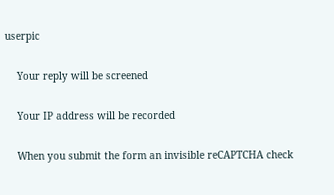userpic

    Your reply will be screened

    Your IP address will be recorded

    When you submit the form an invisible reCAPTCHA check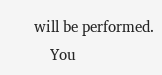will be performed.
    You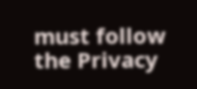must follow the Privacy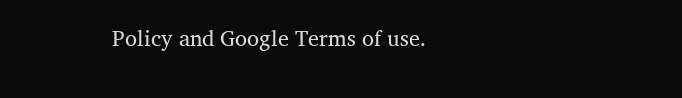Policy and Google Terms of use.